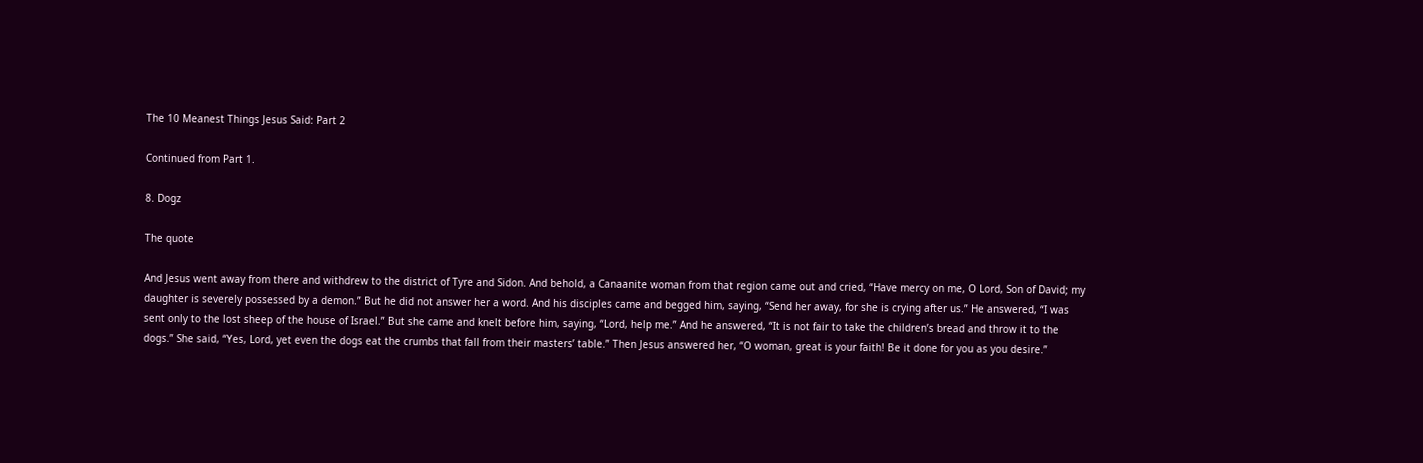The 10 Meanest Things Jesus Said: Part 2

Continued from Part 1.

8. Dogz

The quote

And Jesus went away from there and withdrew to the district of Tyre and Sidon. And behold, a Canaanite woman from that region came out and cried, “Have mercy on me, O Lord, Son of David; my daughter is severely possessed by a demon.” But he did not answer her a word. And his disciples came and begged him, saying, “Send her away, for she is crying after us.” He answered, “I was sent only to the lost sheep of the house of Israel.” But she came and knelt before him, saying, “Lord, help me.” And he answered, “It is not fair to take the children’s bread and throw it to the dogs.” She said, “Yes, Lord, yet even the dogs eat the crumbs that fall from their masters’ table.” Then Jesus answered her, “O woman, great is your faith! Be it done for you as you desire.”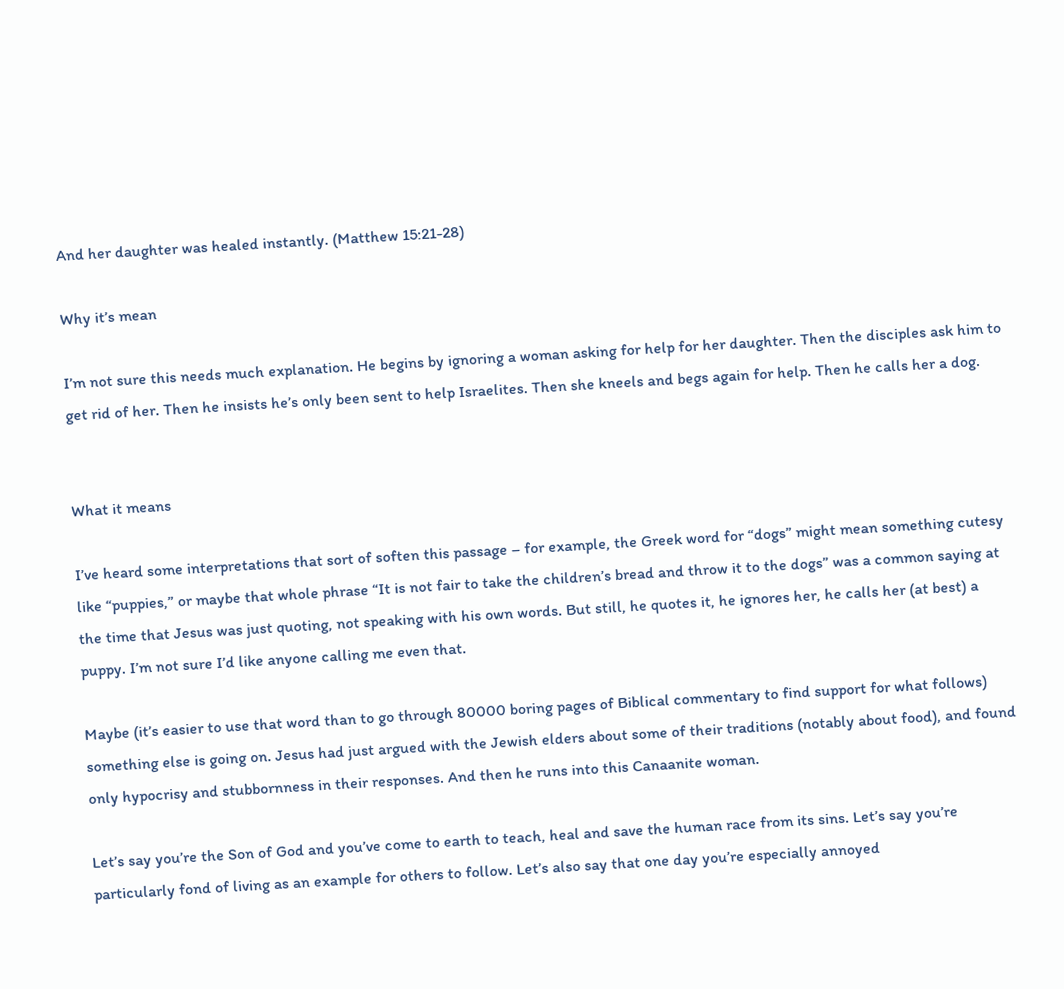And her daughter was healed instantly. (Matthew 15:21-28)

Why it’s mean

I’m not sure this needs much explanation. He begins by ignoring a woman asking for help for her daughter. Then the disciples ask him to get rid of her. Then he insists he’s only been sent to help Israelites. Then she kneels and begs again for help. Then he calls her a dog.


What it means

I’ve heard some interpretations that sort of soften this passage – for example, the Greek word for “dogs” might mean something cutesy like “puppies,” or maybe that whole phrase “It is not fair to take the children’s bread and throw it to the dogs” was a common saying at the time that Jesus was just quoting, not speaking with his own words. But still, he quotes it, he ignores her, he calls her (at best) a puppy. I’m not sure I’d like anyone calling me even that.

Maybe (it’s easier to use that word than to go through 80000 boring pages of Biblical commentary to find support for what follows) something else is going on. Jesus had just argued with the Jewish elders about some of their traditions (notably about food), and found only hypocrisy and stubbornness in their responses. And then he runs into this Canaanite woman.

Let’s say you’re the Son of God and you’ve come to earth to teach, heal and save the human race from its sins. Let’s say you’re particularly fond of living as an example for others to follow. Let’s also say that one day you’re especially annoyed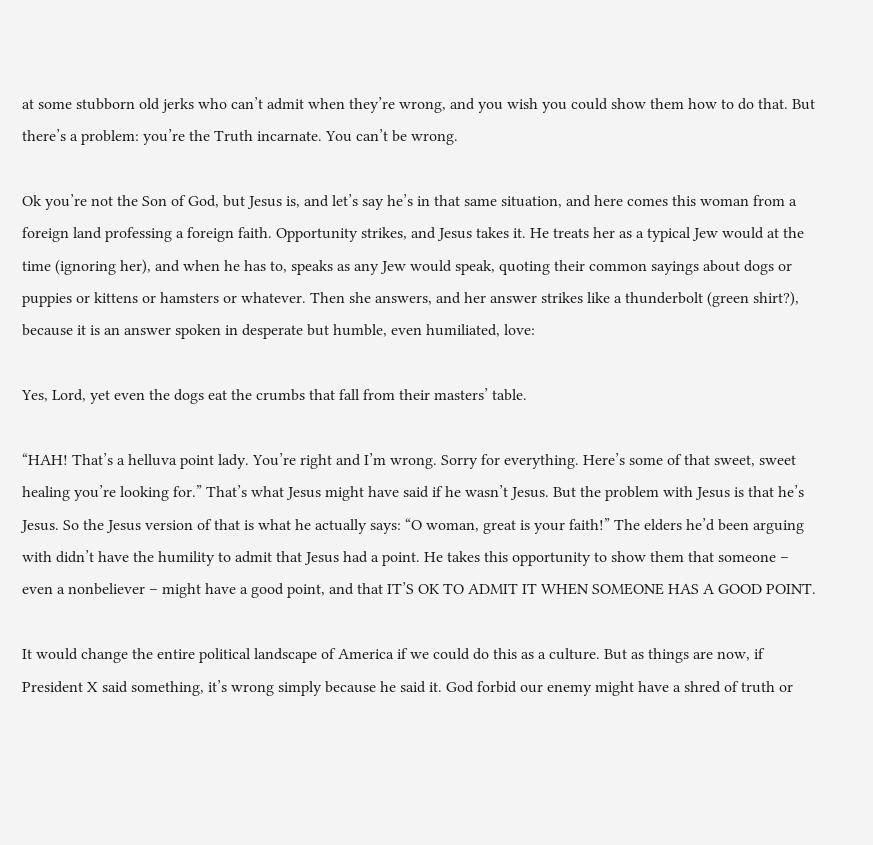at some stubborn old jerks who can’t admit when they’re wrong, and you wish you could show them how to do that. But there’s a problem: you’re the Truth incarnate. You can’t be wrong.

Ok you’re not the Son of God, but Jesus is, and let’s say he’s in that same situation, and here comes this woman from a foreign land professing a foreign faith. Opportunity strikes, and Jesus takes it. He treats her as a typical Jew would at the time (ignoring her), and when he has to, speaks as any Jew would speak, quoting their common sayings about dogs or puppies or kittens or hamsters or whatever. Then she answers, and her answer strikes like a thunderbolt (green shirt?), because it is an answer spoken in desperate but humble, even humiliated, love:

Yes, Lord, yet even the dogs eat the crumbs that fall from their masters’ table.

“HAH! That’s a helluva point lady. You’re right and I’m wrong. Sorry for everything. Here’s some of that sweet, sweet healing you’re looking for.” That’s what Jesus might have said if he wasn’t Jesus. But the problem with Jesus is that he’s Jesus. So the Jesus version of that is what he actually says: “O woman, great is your faith!” The elders he’d been arguing with didn’t have the humility to admit that Jesus had a point. He takes this opportunity to show them that someone – even a nonbeliever – might have a good point, and that IT’S OK TO ADMIT IT WHEN SOMEONE HAS A GOOD POINT.

It would change the entire political landscape of America if we could do this as a culture. But as things are now, if President X said something, it’s wrong simply because he said it. God forbid our enemy might have a shred of truth or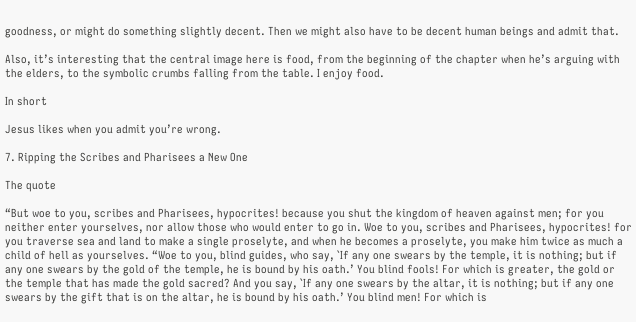goodness, or might do something slightly decent. Then we might also have to be decent human beings and admit that.

Also, it’s interesting that the central image here is food, from the beginning of the chapter when he’s arguing with the elders, to the symbolic crumbs falling from the table. I enjoy food.

In short

Jesus likes when you admit you’re wrong.

7. Ripping the Scribes and Pharisees a New One

The quote

“But woe to you, scribes and Pharisees, hypocrites! because you shut the kingdom of heaven against men; for you neither enter yourselves, nor allow those who would enter to go in. Woe to you, scribes and Pharisees, hypocrites! for you traverse sea and land to make a single proselyte, and when he becomes a proselyte, you make him twice as much a child of hell as yourselves. “Woe to you, blind guides, who say, `If any one swears by the temple, it is nothing; but if any one swears by the gold of the temple, he is bound by his oath.’ You blind fools! For which is greater, the gold or the temple that has made the gold sacred? And you say, `If any one swears by the altar, it is nothing; but if any one swears by the gift that is on the altar, he is bound by his oath.’ You blind men! For which is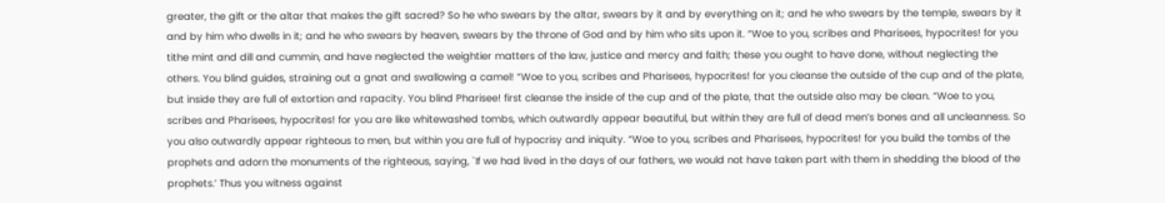greater, the gift or the altar that makes the gift sacred? So he who swears by the altar, swears by it and by everything on it; and he who swears by the temple, swears by it and by him who dwells in it; and he who swears by heaven, swears by the throne of God and by him who sits upon it. “Woe to you, scribes and Pharisees, hypocrites! for you tithe mint and dill and cummin, and have neglected the weightier matters of the law, justice and mercy and faith; these you ought to have done, without neglecting the others. You blind guides, straining out a gnat and swallowing a camel! “Woe to you, scribes and Pharisees, hypocrites! for you cleanse the outside of the cup and of the plate, but inside they are full of extortion and rapacity. You blind Pharisee! first cleanse the inside of the cup and of the plate, that the outside also may be clean. “Woe to you, scribes and Pharisees, hypocrites! for you are like whitewashed tombs, which outwardly appear beautiful, but within they are full of dead men’s bones and all uncleanness. So you also outwardly appear righteous to men, but within you are full of hypocrisy and iniquity. “Woe to you, scribes and Pharisees, hypocrites! for you build the tombs of the prophets and adorn the monuments of the righteous, saying, `If we had lived in the days of our fathers, we would not have taken part with them in shedding the blood of the prophets.’ Thus you witness against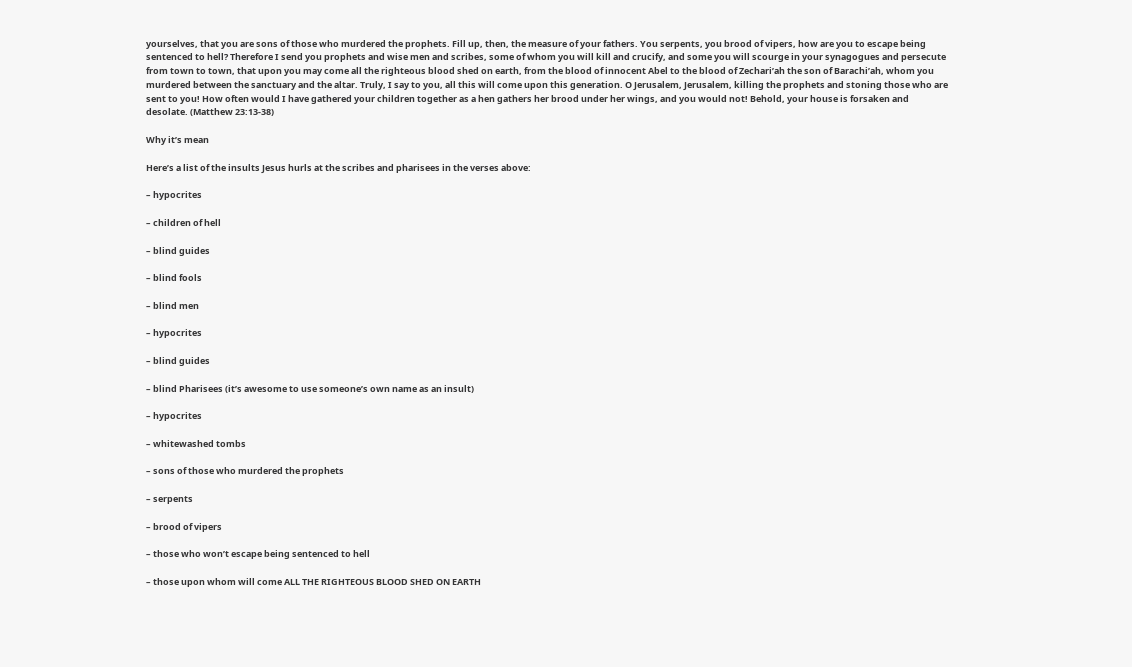yourselves, that you are sons of those who murdered the prophets. Fill up, then, the measure of your fathers. You serpents, you brood of vipers, how are you to escape being sentenced to hell? Therefore I send you prophets and wise men and scribes, some of whom you will kill and crucify, and some you will scourge in your synagogues and persecute from town to town, that upon you may come all the righteous blood shed on earth, from the blood of innocent Abel to the blood of Zechari’ah the son of Barachi’ah, whom you murdered between the sanctuary and the altar. Truly, I say to you, all this will come upon this generation. O Jerusalem, Jerusalem, killing the prophets and stoning those who are sent to you! How often would I have gathered your children together as a hen gathers her brood under her wings, and you would not! Behold, your house is forsaken and desolate. (Matthew 23:13-38)

Why it’s mean

Here’s a list of the insults Jesus hurls at the scribes and pharisees in the verses above:

– hypocrites

– children of hell

– blind guides

– blind fools

– blind men

– hypocrites

– blind guides

– blind Pharisees (it’s awesome to use someone’s own name as an insult)

– hypocrites

– whitewashed tombs

– sons of those who murdered the prophets

– serpents

– brood of vipers

– those who won’t escape being sentenced to hell

– those upon whom will come ALL THE RIGHTEOUS BLOOD SHED ON EARTH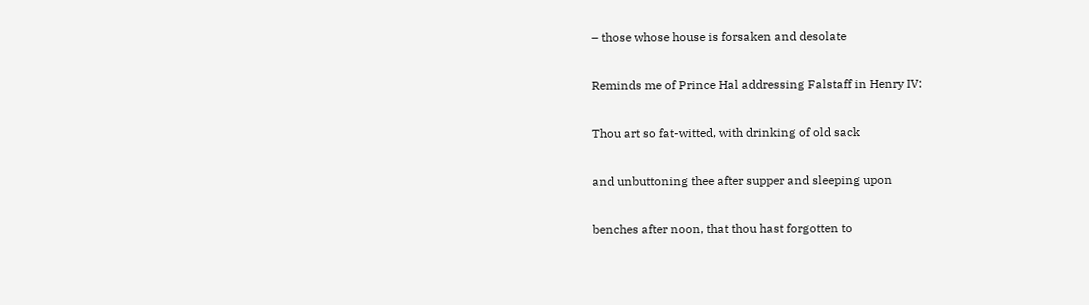– those whose house is forsaken and desolate

Reminds me of Prince Hal addressing Falstaff in Henry IV:

Thou art so fat-witted, with drinking of old sack

and unbuttoning thee after supper and sleeping upon

benches after noon, that thou hast forgotten to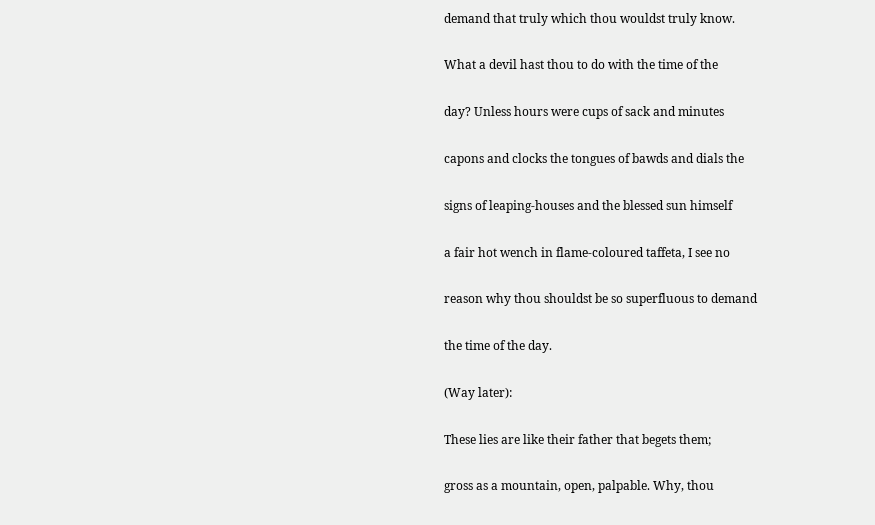demand that truly which thou wouldst truly know.

What a devil hast thou to do with the time of the

day? Unless hours were cups of sack and minutes

capons and clocks the tongues of bawds and dials the

signs of leaping-houses and the blessed sun himself

a fair hot wench in flame-coloured taffeta, I see no

reason why thou shouldst be so superfluous to demand

the time of the day.

(Way later):

These lies are like their father that begets them;

gross as a mountain, open, palpable. Why, thou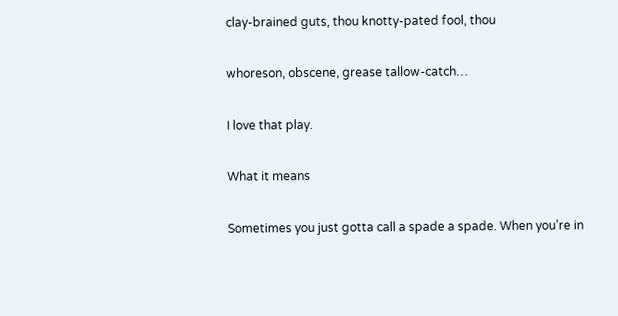clay-brained guts, thou knotty-pated fool, thou

whoreson, obscene, grease tallow-catch…

I love that play.

What it means

Sometimes you just gotta call a spade a spade. When you’re in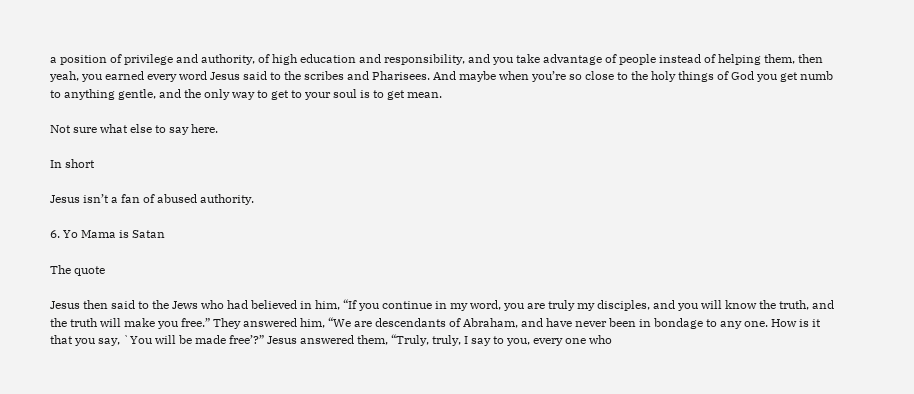a position of privilege and authority, of high education and responsibility, and you take advantage of people instead of helping them, then yeah, you earned every word Jesus said to the scribes and Pharisees. And maybe when you’re so close to the holy things of God you get numb to anything gentle, and the only way to get to your soul is to get mean.

Not sure what else to say here.

In short

Jesus isn’t a fan of abused authority.

6. Yo Mama is Satan

The quote

Jesus then said to the Jews who had believed in him, “If you continue in my word, you are truly my disciples, and you will know the truth, and the truth will make you free.” They answered him, “We are descendants of Abraham, and have never been in bondage to any one. How is it that you say, `You will be made free’?” Jesus answered them, “Truly, truly, I say to you, every one who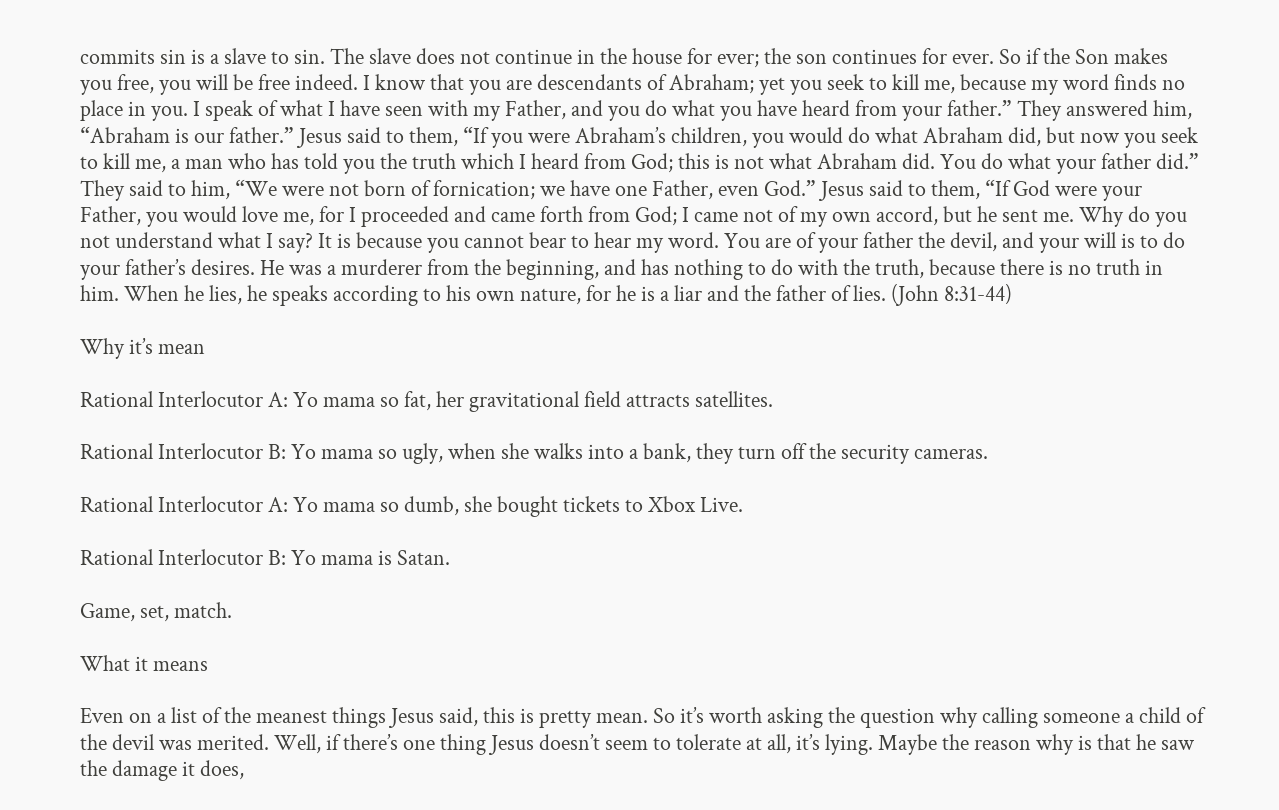commits sin is a slave to sin. The slave does not continue in the house for ever; the son continues for ever. So if the Son makes you free, you will be free indeed. I know that you are descendants of Abraham; yet you seek to kill me, because my word finds no place in you. I speak of what I have seen with my Father, and you do what you have heard from your father.” They answered him, “Abraham is our father.” Jesus said to them, “If you were Abraham’s children, you would do what Abraham did, but now you seek to kill me, a man who has told you the truth which I heard from God; this is not what Abraham did. You do what your father did.” They said to him, “We were not born of fornication; we have one Father, even God.” Jesus said to them, “If God were your Father, you would love me, for I proceeded and came forth from God; I came not of my own accord, but he sent me. Why do you not understand what I say? It is because you cannot bear to hear my word. You are of your father the devil, and your will is to do your father’s desires. He was a murderer from the beginning, and has nothing to do with the truth, because there is no truth in him. When he lies, he speaks according to his own nature, for he is a liar and the father of lies. (John 8:31-44)

Why it’s mean

Rational Interlocutor A: Yo mama so fat, her gravitational field attracts satellites.

Rational Interlocutor B: Yo mama so ugly, when she walks into a bank, they turn off the security cameras.

Rational Interlocutor A: Yo mama so dumb, she bought tickets to Xbox Live.

Rational Interlocutor B: Yo mama is Satan.

Game, set, match.

What it means

Even on a list of the meanest things Jesus said, this is pretty mean. So it’s worth asking the question why calling someone a child of the devil was merited. Well, if there’s one thing Jesus doesn’t seem to tolerate at all, it’s lying. Maybe the reason why is that he saw the damage it does,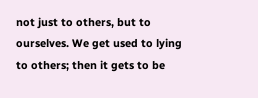not just to others, but to ourselves. We get used to lying to others; then it gets to be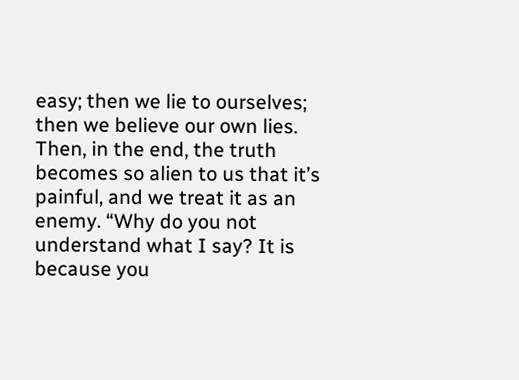easy; then we lie to ourselves; then we believe our own lies. Then, in the end, the truth becomes so alien to us that it’s painful, and we treat it as an enemy. “Why do you not understand what I say? It is because you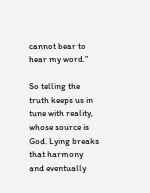cannot bear to hear my word.”

So telling the truth keeps us in tune with reality, whose source is God. Lying breaks that harmony and eventually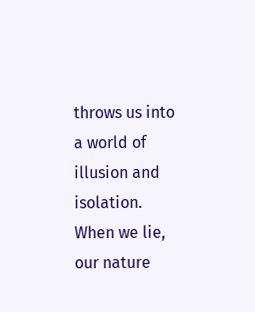throws us into a world of illusion and isolation. When we lie, our nature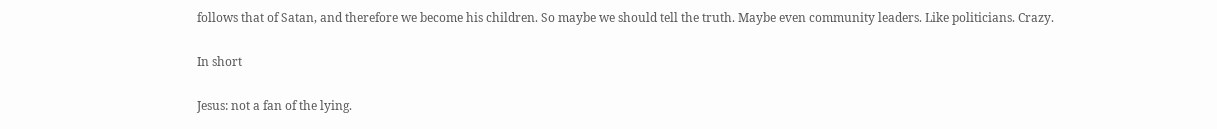follows that of Satan, and therefore we become his children. So maybe we should tell the truth. Maybe even community leaders. Like politicians. Crazy.

In short

Jesus: not a fan of the lying.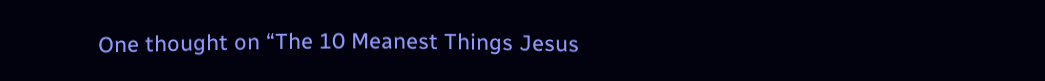One thought on “The 10 Meanest Things Jesus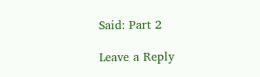Said: Part 2

Leave a Reply